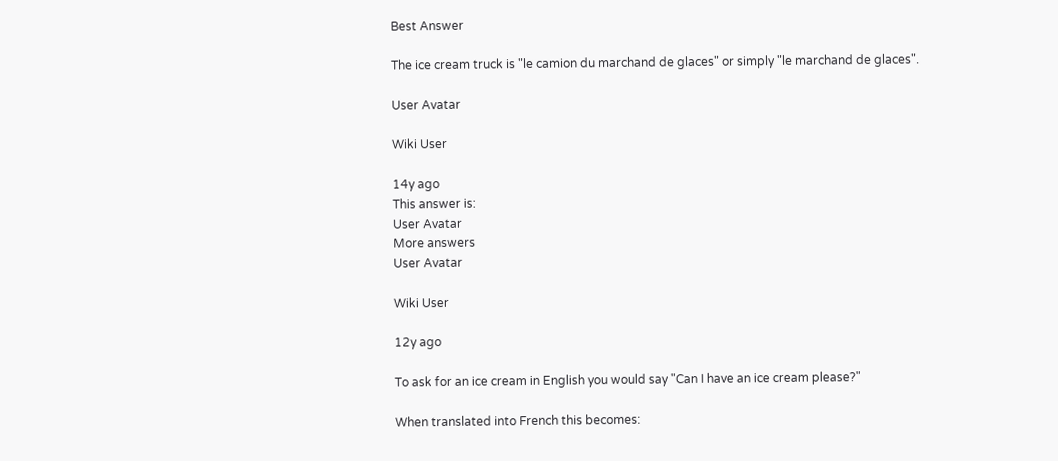Best Answer

The ice cream truck is "le camion du marchand de glaces" or simply "le marchand de glaces".

User Avatar

Wiki User

14y ago
This answer is:
User Avatar
More answers
User Avatar

Wiki User

12y ago

To ask for an ice cream in English you would say "Can I have an ice cream please?"

When translated into French this becomes: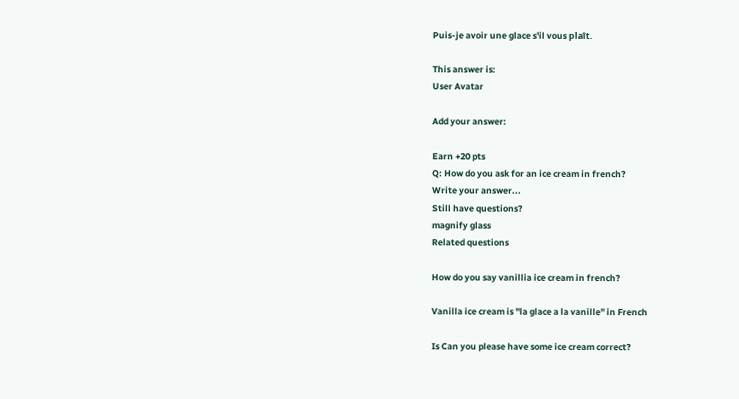Puis-je avoir une glace s'il vous plaît.

This answer is:
User Avatar

Add your answer:

Earn +20 pts
Q: How do you ask for an ice cream in french?
Write your answer...
Still have questions?
magnify glass
Related questions

How do you say vanillia ice cream in french?

Vanilla ice cream is "la glace a la vanille" in French

Is Can you please have some ice cream correct?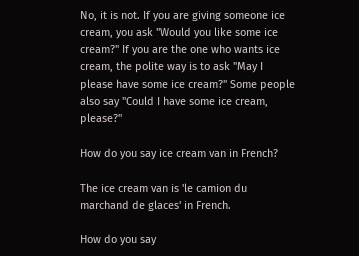No, it is not. If you are giving someone ice cream, you ask "Would you like some ice cream?" If you are the one who wants ice cream, the polite way is to ask "May I please have some ice cream?" Some people also say "Could I have some ice cream, please?"

How do you say ice cream van in French?

The ice cream van is 'le camion du marchand de glaces' in French.

How do you say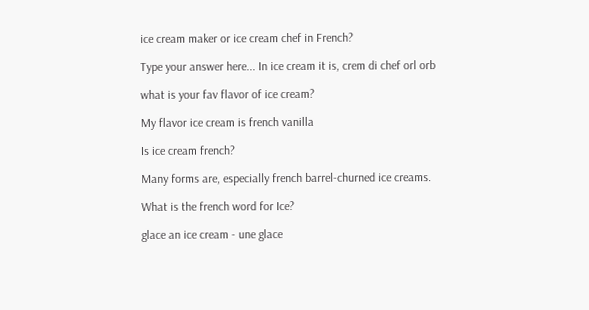ice cream maker or ice cream chef in French?

Type your answer here... In ice cream it is, crem di chef orl orb

what is your fav flavor of ice cream?

My flavor ice cream is french vanilla

Is ice cream french?

Many forms are, especially french barrel-churned ice creams.

What is the french word for Ice?

glace an ice cream - une glace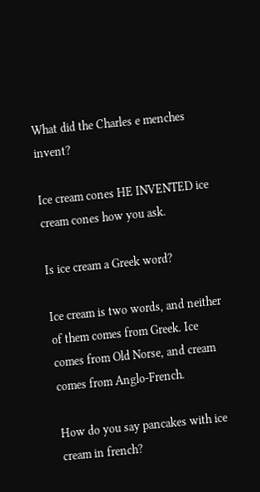What did the Charles e menches invent?

Ice cream cones HE INVENTED ice cream cones how you ask.

Is ice cream a Greek word?

Ice cream is two words, and neither of them comes from Greek. Ice comes from Old Norse, and cream comes from Anglo-French.

How do you say pancakes with ice cream in french?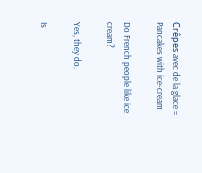Crêpes avec de la glace = Pancakes with ice-cream

Do French people like ice cream?

Yes, they do.

Is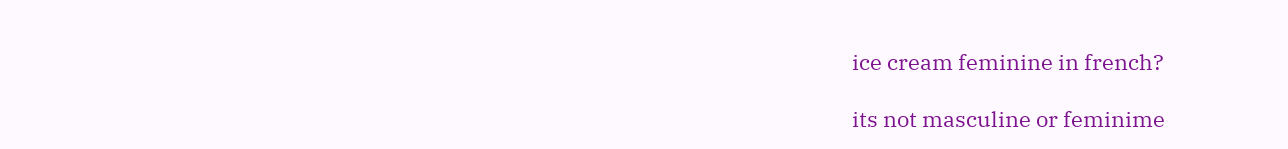ice cream feminine in french?

its not masculine or feminime